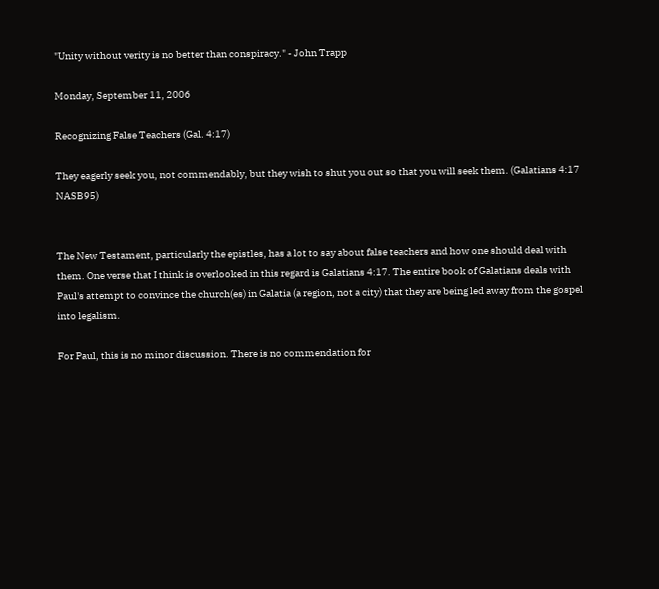"Unity without verity is no better than conspiracy." - John Trapp

Monday, September 11, 2006

Recognizing False Teachers (Gal. 4:17)

They eagerly seek you, not commendably, but they wish to shut you out so that you will seek them. (Galatians 4:17 NASB95)


The New Testament, particularly the epistles, has a lot to say about false teachers and how one should deal with them. One verse that I think is overlooked in this regard is Galatians 4:17. The entire book of Galatians deals with Paul's attempt to convince the church(es) in Galatia (a region, not a city) that they are being led away from the gospel into legalism.

For Paul, this is no minor discussion. There is no commendation for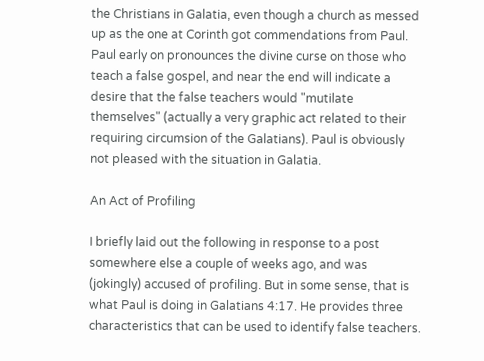the Christians in Galatia, even though a church as messed up as the one at Corinth got commendations from Paul. Paul early on pronounces the divine curse on those who teach a false gospel, and near the end will indicate a desire that the false teachers would "mutilate themselves" (actually a very graphic act related to their requiring circumsion of the Galatians). Paul is obviously not pleased with the situation in Galatia.

An Act of Profiling

I briefly laid out the following in response to a post somewhere else a couple of weeks ago, and was (jokingly) accused of profiling. But in some sense, that is what Paul is doing in Galatians 4:17. He provides three characteristics that can be used to identify false teachers.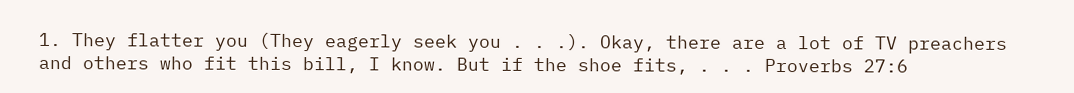1. They flatter you (They eagerly seek you . . .). Okay, there are a lot of TV preachers and others who fit this bill, I know. But if the shoe fits, . . . Proverbs 27:6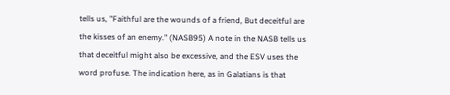tells us, "Faithful are the wounds of a friend, But deceitful are the kisses of an enemy." (NASB95) A note in the NASB tells us that deceitful might also be excessive, and the ESV uses the word profuse. The indication here, as in Galatians is that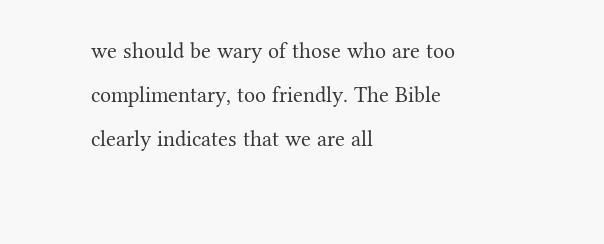we should be wary of those who are too complimentary, too friendly. The Bible clearly indicates that we are all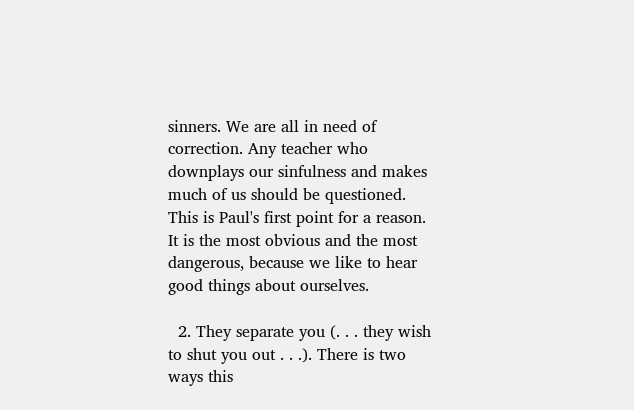sinners. We are all in need of correction. Any teacher who downplays our sinfulness and makes much of us should be questioned. This is Paul's first point for a reason. It is the most obvious and the most dangerous, because we like to hear good things about ourselves.

  2. They separate you (. . . they wish to shut you out . . .). There is two ways this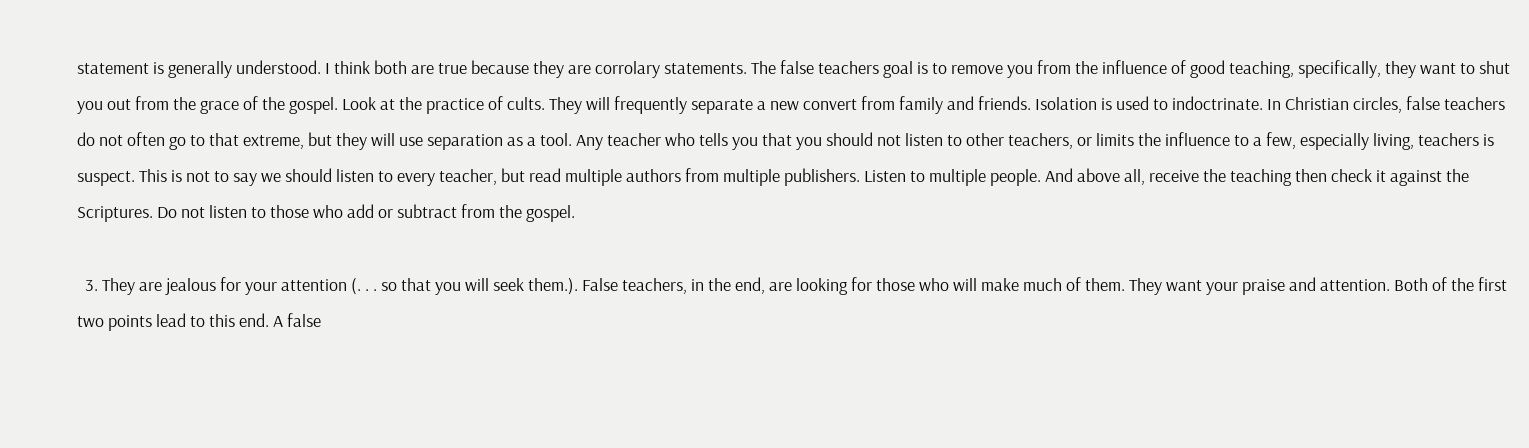statement is generally understood. I think both are true because they are corrolary statements. The false teachers goal is to remove you from the influence of good teaching, specifically, they want to shut you out from the grace of the gospel. Look at the practice of cults. They will frequently separate a new convert from family and friends. Isolation is used to indoctrinate. In Christian circles, false teachers do not often go to that extreme, but they will use separation as a tool. Any teacher who tells you that you should not listen to other teachers, or limits the influence to a few, especially living, teachers is suspect. This is not to say we should listen to every teacher, but read multiple authors from multiple publishers. Listen to multiple people. And above all, receive the teaching then check it against the Scriptures. Do not listen to those who add or subtract from the gospel.

  3. They are jealous for your attention (. . . so that you will seek them.). False teachers, in the end, are looking for those who will make much of them. They want your praise and attention. Both of the first two points lead to this end. A false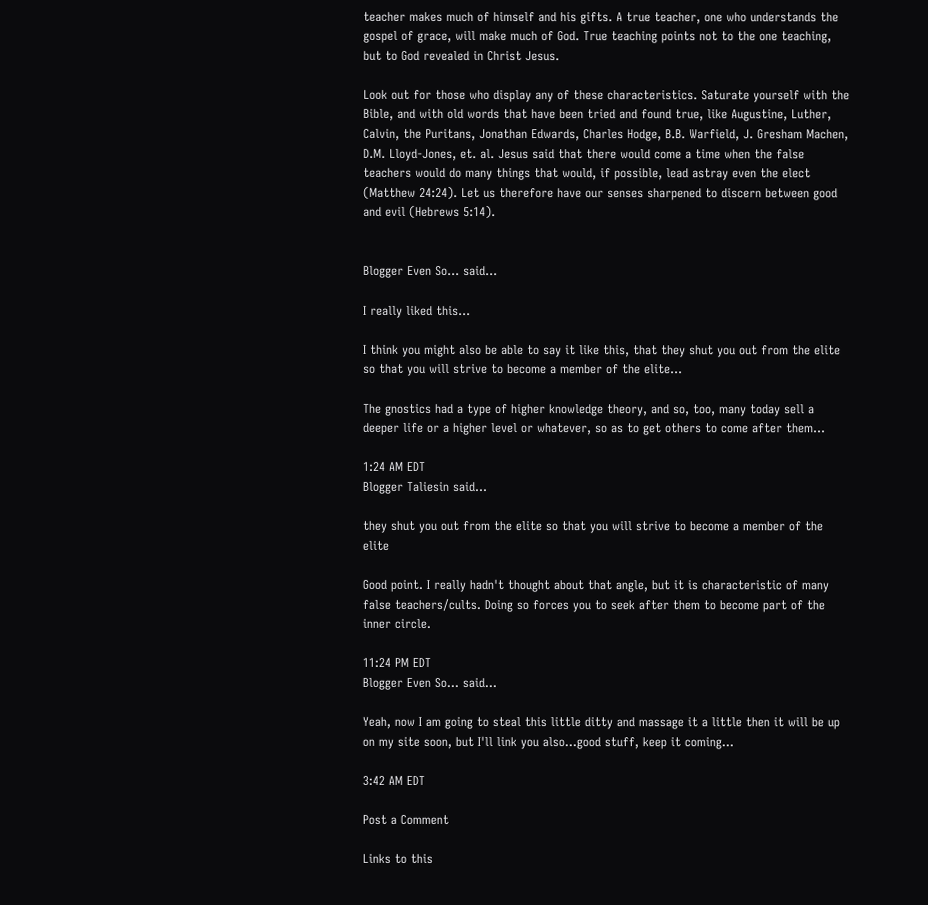teacher makes much of himself and his gifts. A true teacher, one who understands the gospel of grace, will make much of God. True teaching points not to the one teaching, but to God revealed in Christ Jesus.

Look out for those who display any of these characteristics. Saturate yourself with the Bible, and with old words that have been tried and found true, like Augustine, Luther, Calvin, the Puritans, Jonathan Edwards, Charles Hodge, B.B. Warfield, J. Gresham Machen, D.M. Lloyd-Jones, et. al. Jesus said that there would come a time when the false teachers would do many things that would, if possible, lead astray even the elect (Matthew 24:24). Let us therefore have our senses sharpened to discern between good and evil (Hebrews 5:14).


Blogger Even So... said...

I really liked this...

I think you might also be able to say it like this, that they shut you out from the elite so that you will strive to become a member of the elite...

The gnostics had a type of higher knowledge theory, and so, too, many today sell a deeper life or a higher level or whatever, so as to get others to come after them...

1:24 AM EDT
Blogger Taliesin said...

they shut you out from the elite so that you will strive to become a member of the elite

Good point. I really hadn't thought about that angle, but it is characteristic of many false teachers/cults. Doing so forces you to seek after them to become part of the inner circle.

11:24 PM EDT
Blogger Even So... said...

Yeah, now I am going to steal this little ditty and massage it a little then it will be up on my site soon, but I'll link you also...good stuff, keep it coming...

3:42 AM EDT

Post a Comment

Links to this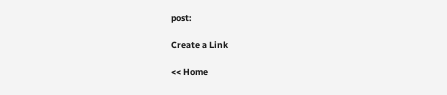post:

Create a Link

<< Home